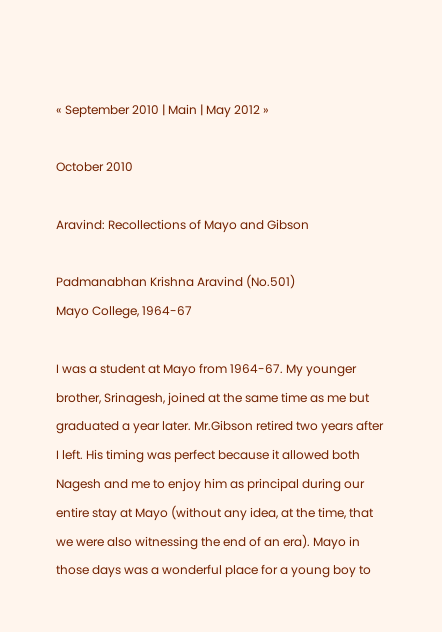« September 2010 | Main | May 2012 »

October 2010

Aravind: Recollections of Mayo and Gibson

Padmanabhan Krishna Aravind (No.501)
Mayo College, 1964-67

I was a student at Mayo from 1964-67. My younger brother, Srinagesh, joined at the same time as me but graduated a year later. Mr.Gibson retired two years after I left. His timing was perfect because it allowed both Nagesh and me to enjoy him as principal during our entire stay at Mayo (without any idea, at the time, that we were also witnessing the end of an era). Mayo in those days was a wonderful place for a young boy to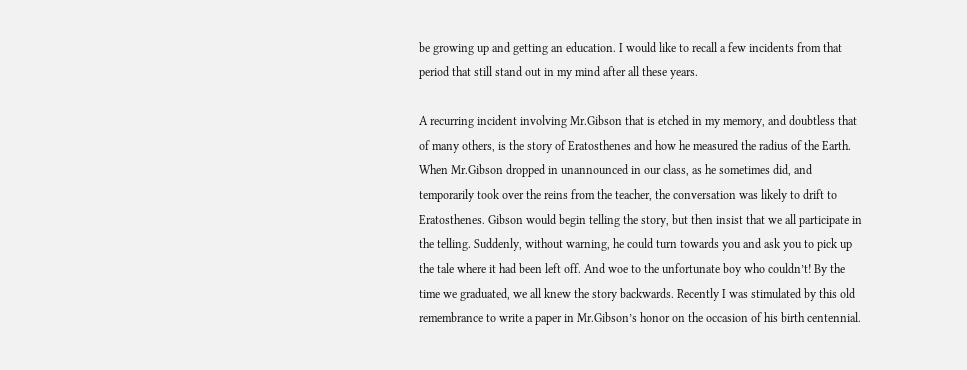be growing up and getting an education. I would like to recall a few incidents from that period that still stand out in my mind after all these years.

A recurring incident involving Mr.Gibson that is etched in my memory, and doubtless that of many others, is the story of Eratosthenes and how he measured the radius of the Earth. When Mr.Gibson dropped in unannounced in our class, as he sometimes did, and temporarily took over the reins from the teacher, the conversation was likely to drift to Eratosthenes. Gibson would begin telling the story, but then insist that we all participate in the telling. Suddenly, without warning, he could turn towards you and ask you to pick up the tale where it had been left off. And woe to the unfortunate boy who couldn’t! By the time we graduated, we all knew the story backwards. Recently I was stimulated by this old remembrance to write a paper in Mr.Gibson’s honor on the occasion of his birth centennial.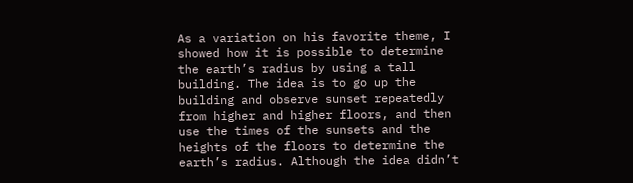As a variation on his favorite theme, I showed how it is possible to determine the earth’s radius by using a tall building. The idea is to go up the building and observe sunset repeatedly from higher and higher floors, and then use the times of the sunsets and the heights of the floors to determine the earth’s radius. Although the idea didn’t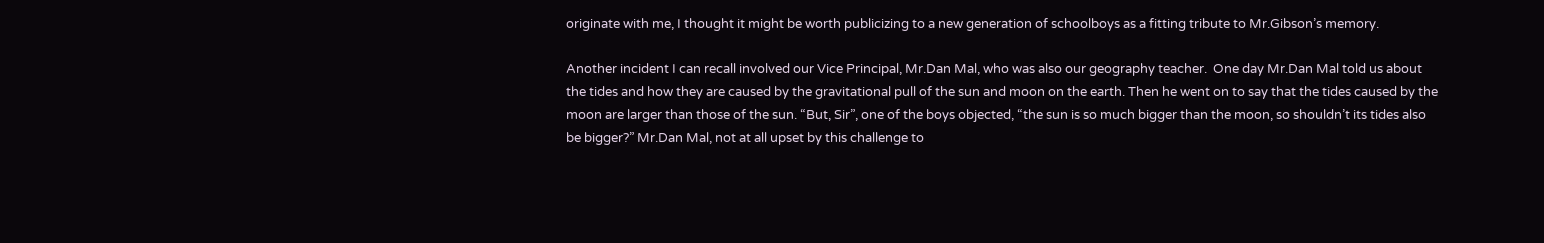originate with me, I thought it might be worth publicizing to a new generation of schoolboys as a fitting tribute to Mr.Gibson’s memory.

Another incident I can recall involved our Vice Principal, Mr.Dan Mal, who was also our geography teacher.  One day Mr.Dan Mal told us about the tides and how they are caused by the gravitational pull of the sun and moon on the earth. Then he went on to say that the tides caused by the moon are larger than those of the sun. “But, Sir”, one of the boys objected, “the sun is so much bigger than the moon, so shouldn’t its tides also be bigger?” Mr.Dan Mal, not at all upset by this challenge to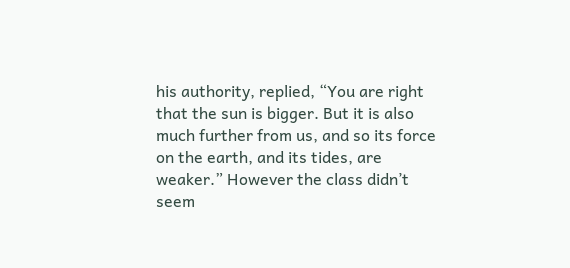his authority, replied, “You are right that the sun is bigger. But it is also much further from us, and so its force on the earth, and its tides, are weaker.” However the class didn’t seem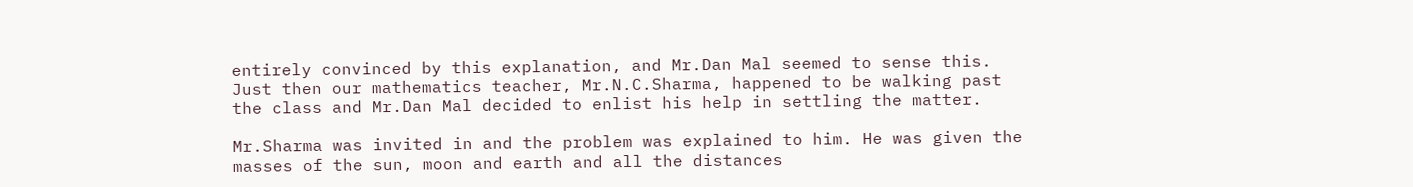entirely convinced by this explanation, and Mr.Dan Mal seemed to sense this. Just then our mathematics teacher, Mr.N.C.Sharma, happened to be walking past the class and Mr.Dan Mal decided to enlist his help in settling the matter.

Mr.Sharma was invited in and the problem was explained to him. He was given the masses of the sun, moon and earth and all the distances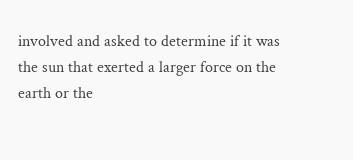involved and asked to determine if it was the sun that exerted a larger force on the earth or the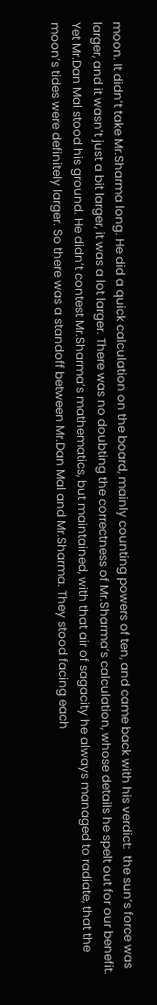moon. It didn’t take Mr.Sharma long. He did a quick calculation on the board, mainly counting powers of ten, and came back with his verdict:  the sun’s force was larger, and it wasn’t just a bit larger, it was a lot larger. There was no doubting the correctness of Mr.Sharma’s calculation, whose details he spelt out for our benefit. Yet Mr.Dan Mal stood his ground. He didn’t contest Mr.Sharma’s mathematics, but maintained, with that air of sagacity he always managed to radiate, that the moon’s tides were definitely larger. So there was a standoff between Mr.Dan Mal and Mr.Sharma. They stood facing each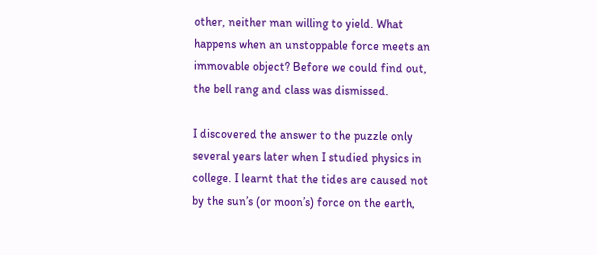other, neither man willing to yield. What happens when an unstoppable force meets an immovable object? Before we could find out, the bell rang and class was dismissed.

I discovered the answer to the puzzle only several years later when I studied physics in college. I learnt that the tides are caused not by the sun’s (or moon’s) force on the earth,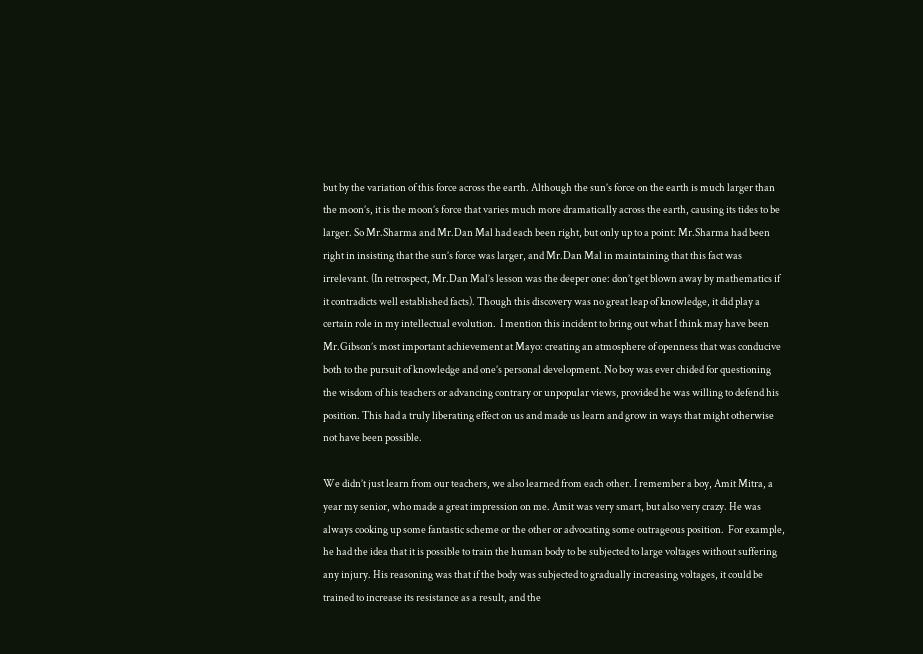but by the variation of this force across the earth. Although the sun’s force on the earth is much larger than the moon’s, it is the moon’s force that varies much more dramatically across the earth, causing its tides to be larger. So Mr.Sharma and Mr.Dan Mal had each been right, but only up to a point: Mr.Sharma had been right in insisting that the sun’s force was larger, and Mr.Dan Mal in maintaining that this fact was irrelevant. (In retrospect, Mr.Dan Mal’s lesson was the deeper one: don’t get blown away by mathematics if it contradicts well established facts). Though this discovery was no great leap of knowledge, it did play a certain role in my intellectual evolution.  I mention this incident to bring out what I think may have been Mr.Gibson’s most important achievement at Mayo: creating an atmosphere of openness that was conducive both to the pursuit of knowledge and one’s personal development. No boy was ever chided for questioning the wisdom of his teachers or advancing contrary or unpopular views, provided he was willing to defend his position. This had a truly liberating effect on us and made us learn and grow in ways that might otherwise not have been possible.

We didn’t just learn from our teachers, we also learned from each other. I remember a boy, Amit Mitra, a year my senior, who made a great impression on me. Amit was very smart, but also very crazy. He was always cooking up some fantastic scheme or the other or advocating some outrageous position.  For example, he had the idea that it is possible to train the human body to be subjected to large voltages without suffering any injury. His reasoning was that if the body was subjected to gradually increasing voltages, it could be trained to increase its resistance as a result, and the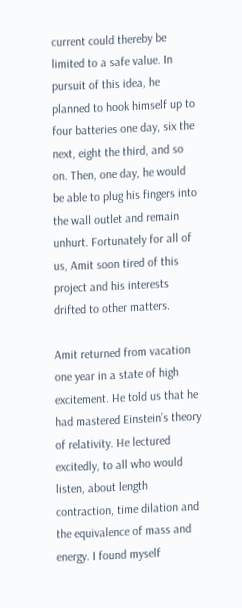current could thereby be limited to a safe value. In pursuit of this idea, he planned to hook himself up to four batteries one day, six the next, eight the third, and so on. Then, one day, he would be able to plug his fingers into the wall outlet and remain unhurt. Fortunately for all of us, Amit soon tired of this project and his interests drifted to other matters.

Amit returned from vacation one year in a state of high excitement. He told us that he had mastered Einstein’s theory of relativity. He lectured excitedly, to all who would listen, about length contraction, time dilation and the equivalence of mass and energy. I found myself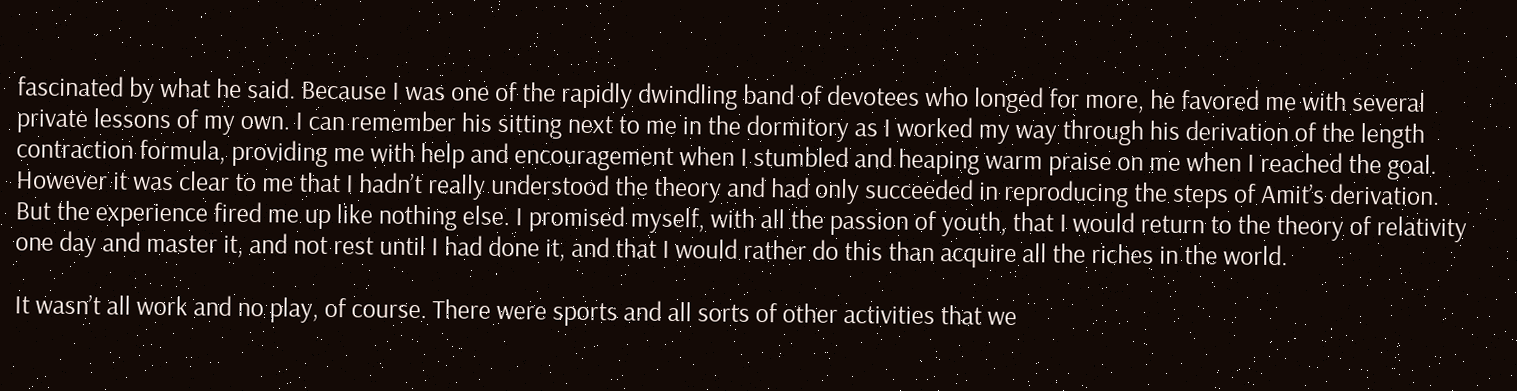fascinated by what he said. Because I was one of the rapidly dwindling band of devotees who longed for more, he favored me with several private lessons of my own. I can remember his sitting next to me in the dormitory as I worked my way through his derivation of the length contraction formula, providing me with help and encouragement when I stumbled and heaping warm praise on me when I reached the goal. However it was clear to me that I hadn’t really understood the theory and had only succeeded in reproducing the steps of Amit’s derivation. But the experience fired me up like nothing else. I promised myself, with all the passion of youth, that I would return to the theory of relativity one day and master it, and not rest until I had done it, and that I would rather do this than acquire all the riches in the world.

It wasn’t all work and no play, of course. There were sports and all sorts of other activities that we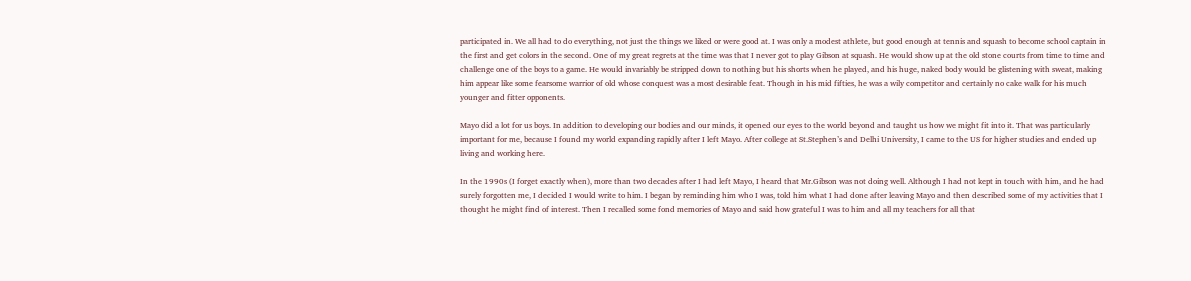participated in. We all had to do everything, not just the things we liked or were good at. I was only a modest athlete, but good enough at tennis and squash to become school captain in the first and get colors in the second. One of my great regrets at the time was that I never got to play Gibson at squash. He would show up at the old stone courts from time to time and challenge one of the boys to a game. He would invariably be stripped down to nothing but his shorts when he played, and his huge, naked body would be glistening with sweat, making him appear like some fearsome warrior of old whose conquest was a most desirable feat. Though in his mid fifties, he was a wily competitor and certainly no cake walk for his much younger and fitter opponents.

Mayo did a lot for us boys. In addition to developing our bodies and our minds, it opened our eyes to the world beyond and taught us how we might fit into it. That was particularly important for me, because I found my world expanding rapidly after I left Mayo. After college at St.Stephen’s and Delhi University, I came to the US for higher studies and ended up living and working here.

In the 1990s (I forget exactly when), more than two decades after I had left Mayo, I heard that Mr.Gibson was not doing well. Although I had not kept in touch with him, and he had surely forgotten me, I decided I would write to him. I began by reminding him who I was, told him what I had done after leaving Mayo and then described some of my activities that I thought he might find of interest. Then I recalled some fond memories of Mayo and said how grateful I was to him and all my teachers for all that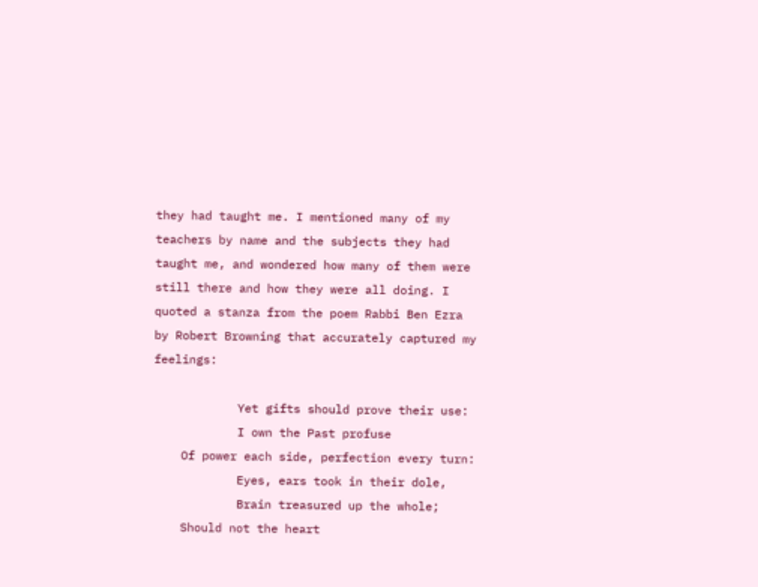they had taught me. I mentioned many of my teachers by name and the subjects they had taught me, and wondered how many of them were still there and how they were all doing. I quoted a stanza from the poem Rabbi Ben Ezra by Robert Browning that accurately captured my feelings:

            Yet gifts should prove their use:
            I own the Past profuse
    Of power each side, perfection every turn:
            Eyes, ears took in their dole,
            Brain treasured up the whole;
    Should not the heart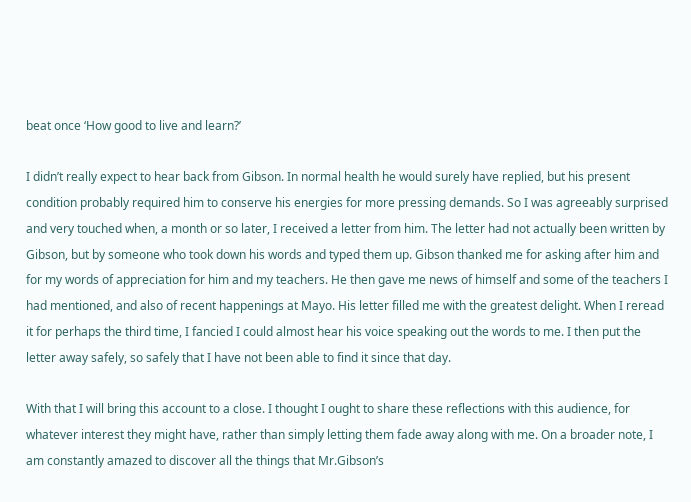beat once ‘How good to live and learn?’

I didn’t really expect to hear back from Gibson. In normal health he would surely have replied, but his present condition probably required him to conserve his energies for more pressing demands. So I was agreeably surprised and very touched when, a month or so later, I received a letter from him. The letter had not actually been written by Gibson, but by someone who took down his words and typed them up. Gibson thanked me for asking after him and for my words of appreciation for him and my teachers. He then gave me news of himself and some of the teachers I had mentioned, and also of recent happenings at Mayo. His letter filled me with the greatest delight. When I reread it for perhaps the third time, I fancied I could almost hear his voice speaking out the words to me. I then put the letter away safely, so safely that I have not been able to find it since that day.

With that I will bring this account to a close. I thought I ought to share these reflections with this audience, for whatever interest they might have, rather than simply letting them fade away along with me. On a broader note, I am constantly amazed to discover all the things that Mr.Gibson’s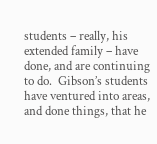students – really, his extended family – have done, and are continuing to do.  Gibson’s students have ventured into areas, and done things, that he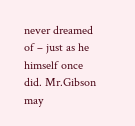never dreamed of – just as he himself once did. Mr.Gibson may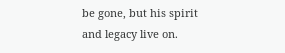be gone, but his spirit and legacy live on.